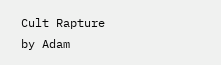Cult Rapture by Adam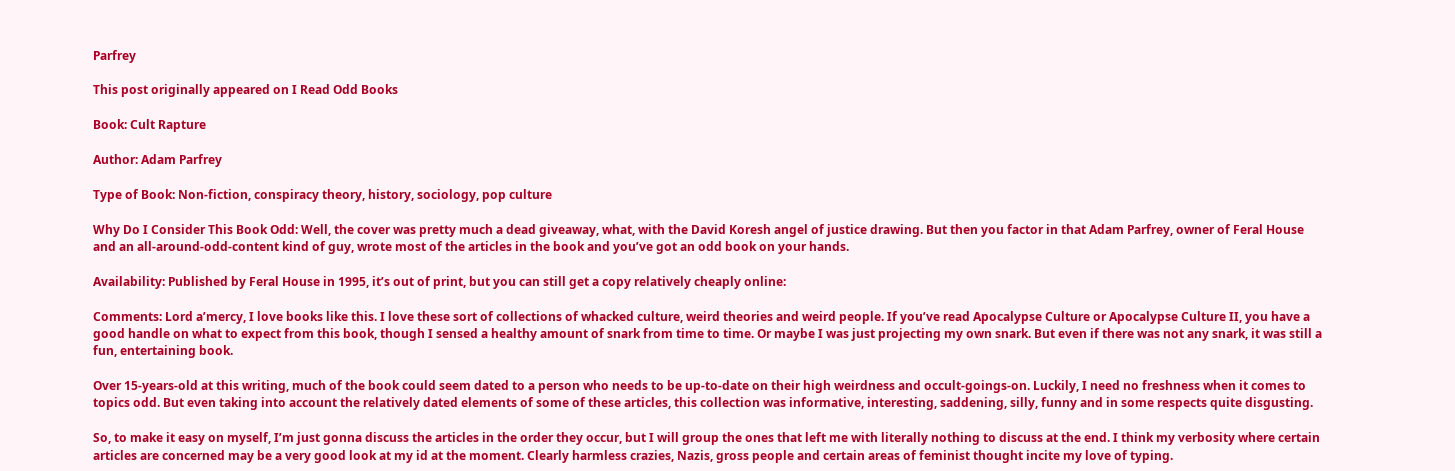Parfrey

This post originally appeared on I Read Odd Books

Book: Cult Rapture

Author: Adam Parfrey

Type of Book: Non-fiction, conspiracy theory, history, sociology, pop culture

Why Do I Consider This Book Odd: Well, the cover was pretty much a dead giveaway, what, with the David Koresh angel of justice drawing. But then you factor in that Adam Parfrey, owner of Feral House and an all-around-odd-content kind of guy, wrote most of the articles in the book and you’ve got an odd book on your hands.

Availability: Published by Feral House in 1995, it’s out of print, but you can still get a copy relatively cheaply online:

Comments: Lord a’mercy, I love books like this. I love these sort of collections of whacked culture, weird theories and weird people. If you’ve read Apocalypse Culture or Apocalypse Culture II, you have a good handle on what to expect from this book, though I sensed a healthy amount of snark from time to time. Or maybe I was just projecting my own snark. But even if there was not any snark, it was still a fun, entertaining book.

Over 15-years-old at this writing, much of the book could seem dated to a person who needs to be up-to-date on their high weirdness and occult-goings-on. Luckily, I need no freshness when it comes to topics odd. But even taking into account the relatively dated elements of some of these articles, this collection was informative, interesting, saddening, silly, funny and in some respects quite disgusting.

So, to make it easy on myself, I’m just gonna discuss the articles in the order they occur, but I will group the ones that left me with literally nothing to discuss at the end. I think my verbosity where certain articles are concerned may be a very good look at my id at the moment. Clearly harmless crazies, Nazis, gross people and certain areas of feminist thought incite my love of typing.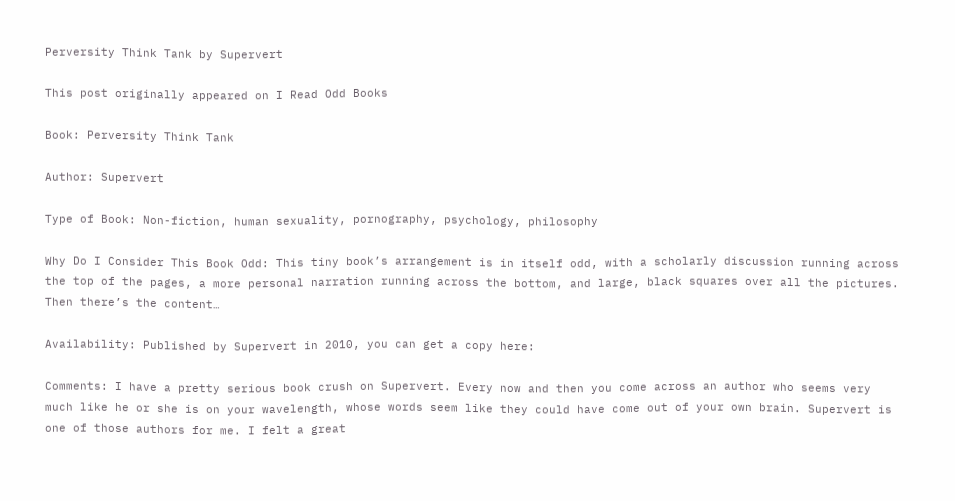Perversity Think Tank by Supervert

This post originally appeared on I Read Odd Books

Book: Perversity Think Tank

Author: Supervert

Type of Book: Non-fiction, human sexuality, pornography, psychology, philosophy

Why Do I Consider This Book Odd: This tiny book’s arrangement is in itself odd, with a scholarly discussion running across the top of the pages, a more personal narration running across the bottom, and large, black squares over all the pictures. Then there’s the content…

Availability: Published by Supervert in 2010, you can get a copy here:

Comments: I have a pretty serious book crush on Supervert. Every now and then you come across an author who seems very much like he or she is on your wavelength, whose words seem like they could have come out of your own brain. Supervert is one of those authors for me. I felt a great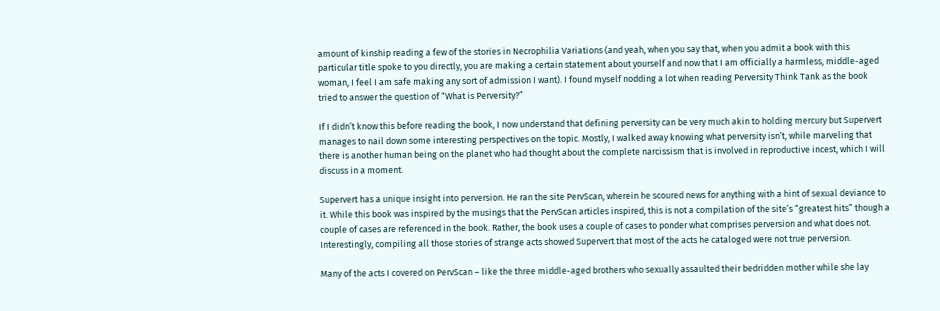amount of kinship reading a few of the stories in Necrophilia Variations (and yeah, when you say that, when you admit a book with this particular title spoke to you directly, you are making a certain statement about yourself and now that I am officially a harmless, middle-aged woman, I feel I am safe making any sort of admission I want). I found myself nodding a lot when reading Perversity Think Tank as the book tried to answer the question of “What is Perversity?”

If I didn’t know this before reading the book, I now understand that defining perversity can be very much akin to holding mercury but Supervert manages to nail down some interesting perspectives on the topic. Mostly, I walked away knowing what perversity isn’t, while marveling that there is another human being on the planet who had thought about the complete narcissism that is involved in reproductive incest, which I will discuss in a moment.

Supervert has a unique insight into perversion. He ran the site PervScan, wherein he scoured news for anything with a hint of sexual deviance to it. While this book was inspired by the musings that the PervScan articles inspired, this is not a compilation of the site’s “greatest hits” though a couple of cases are referenced in the book. Rather, the book uses a couple of cases to ponder what comprises perversion and what does not. Interestingly, compiling all those stories of strange acts showed Supervert that most of the acts he cataloged were not true perversion.

Many of the acts I covered on PervScan – like the three middle-aged brothers who sexually assaulted their bedridden mother while she lay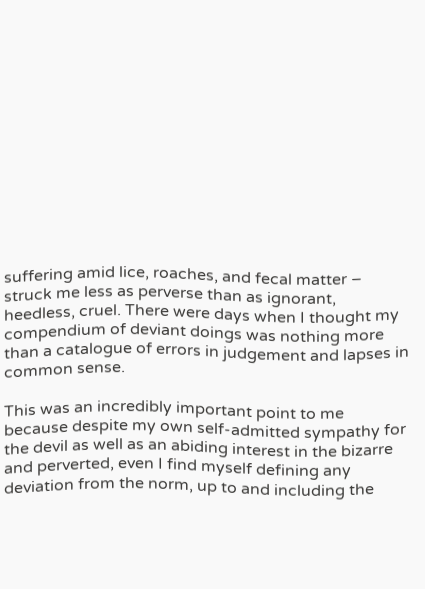suffering amid lice, roaches, and fecal matter – struck me less as perverse than as ignorant, heedless, cruel. There were days when I thought my compendium of deviant doings was nothing more than a catalogue of errors in judgement and lapses in common sense.

This was an incredibly important point to me because despite my own self-admitted sympathy for the devil as well as an abiding interest in the bizarre and perverted, even I find myself defining any deviation from the norm, up to and including the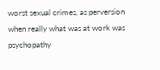worst sexual crimes, as perversion when really what was at work was psychopathy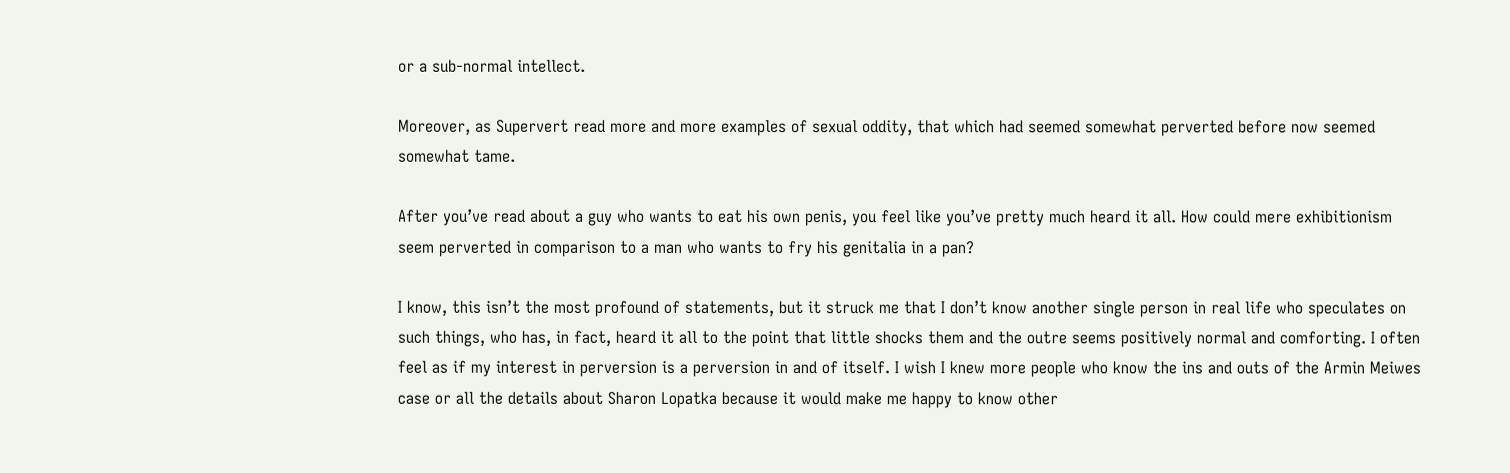or a sub-normal intellect.

Moreover, as Supervert read more and more examples of sexual oddity, that which had seemed somewhat perverted before now seemed somewhat tame.

After you’ve read about a guy who wants to eat his own penis, you feel like you’ve pretty much heard it all. How could mere exhibitionism seem perverted in comparison to a man who wants to fry his genitalia in a pan?

I know, this isn’t the most profound of statements, but it struck me that I don’t know another single person in real life who speculates on such things, who has, in fact, heard it all to the point that little shocks them and the outre seems positively normal and comforting. I often feel as if my interest in perversion is a perversion in and of itself. I wish I knew more people who know the ins and outs of the Armin Meiwes case or all the details about Sharon Lopatka because it would make me happy to know other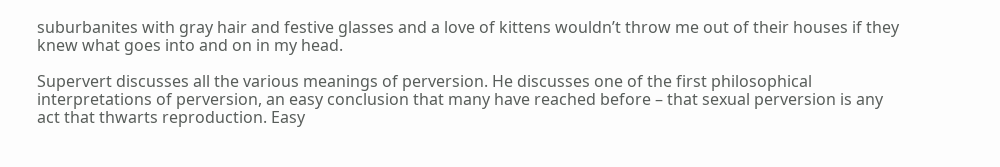suburbanites with gray hair and festive glasses and a love of kittens wouldn’t throw me out of their houses if they knew what goes into and on in my head.

Supervert discusses all the various meanings of perversion. He discusses one of the first philosophical interpretations of perversion, an easy conclusion that many have reached before – that sexual perversion is any act that thwarts reproduction. Easy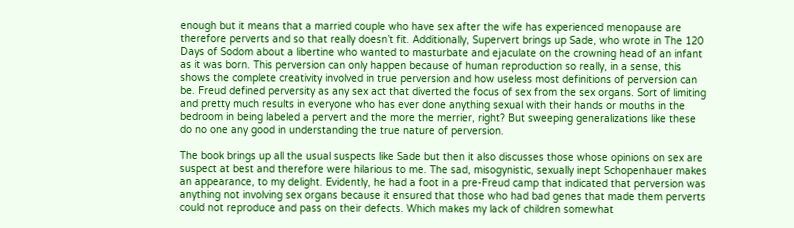enough but it means that a married couple who have sex after the wife has experienced menopause are therefore perverts and so that really doesn’t fit. Additionally, Supervert brings up Sade, who wrote in The 120 Days of Sodom about a libertine who wanted to masturbate and ejaculate on the crowning head of an infant as it was born. This perversion can only happen because of human reproduction so really, in a sense, this shows the complete creativity involved in true perversion and how useless most definitions of perversion can be. Freud defined perversity as any sex act that diverted the focus of sex from the sex organs. Sort of limiting and pretty much results in everyone who has ever done anything sexual with their hands or mouths in the bedroom in being labeled a pervert and the more the merrier, right? But sweeping generalizations like these do no one any good in understanding the true nature of perversion.

The book brings up all the usual suspects like Sade but then it also discusses those whose opinions on sex are suspect at best and therefore were hilarious to me. The sad, misogynistic, sexually inept Schopenhauer makes an appearance, to my delight. Evidently, he had a foot in a pre-Freud camp that indicated that perversion was anything not involving sex organs because it ensured that those who had bad genes that made them perverts could not reproduce and pass on their defects. Which makes my lack of children somewhat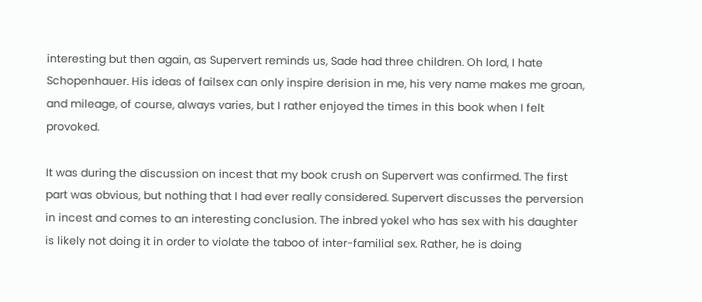interesting but then again, as Supervert reminds us, Sade had three children. Oh lord, I hate Schopenhauer. His ideas of failsex can only inspire derision in me, his very name makes me groan, and mileage, of course, always varies, but I rather enjoyed the times in this book when I felt provoked.

It was during the discussion on incest that my book crush on Supervert was confirmed. The first part was obvious, but nothing that I had ever really considered. Supervert discusses the perversion in incest and comes to an interesting conclusion. The inbred yokel who has sex with his daughter is likely not doing it in order to violate the taboo of inter-familial sex. Rather, he is doing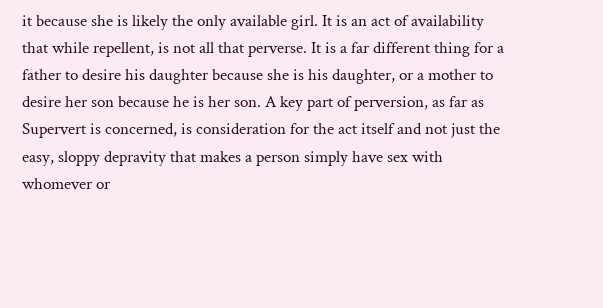it because she is likely the only available girl. It is an act of availability that while repellent, is not all that perverse. It is a far different thing for a father to desire his daughter because she is his daughter, or a mother to desire her son because he is her son. A key part of perversion, as far as Supervert is concerned, is consideration for the act itself and not just the easy, sloppy depravity that makes a person simply have sex with whomever or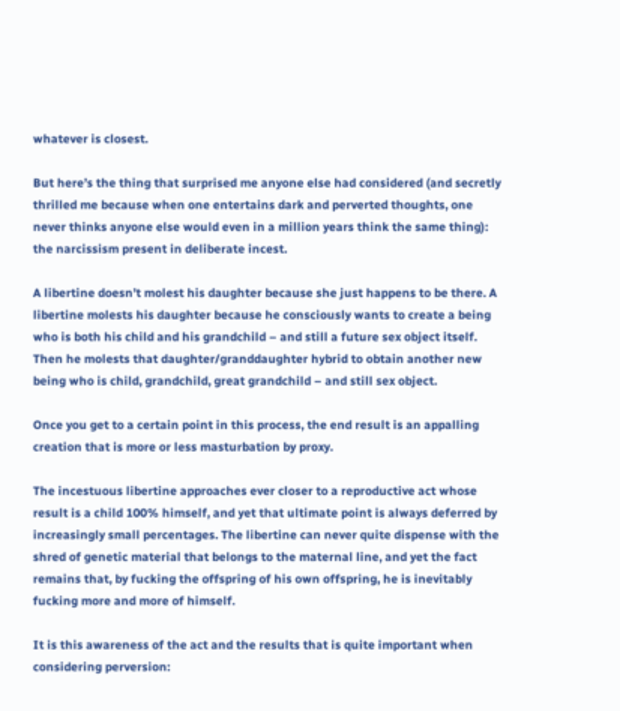whatever is closest.

But here’s the thing that surprised me anyone else had considered (and secretly thrilled me because when one entertains dark and perverted thoughts, one never thinks anyone else would even in a million years think the same thing): the narcissism present in deliberate incest.

A libertine doesn’t molest his daughter because she just happens to be there. A libertine molests his daughter because he consciously wants to create a being who is both his child and his grandchild – and still a future sex object itself. Then he molests that daughter/granddaughter hybrid to obtain another new being who is child, grandchild, great grandchild – and still sex object.

Once you get to a certain point in this process, the end result is an appalling creation that is more or less masturbation by proxy.

The incestuous libertine approaches ever closer to a reproductive act whose result is a child 100% himself, and yet that ultimate point is always deferred by increasingly small percentages. The libertine can never quite dispense with the shred of genetic material that belongs to the maternal line, and yet the fact remains that, by fucking the offspring of his own offspring, he is inevitably fucking more and more of himself.

It is this awareness of the act and the results that is quite important when considering perversion: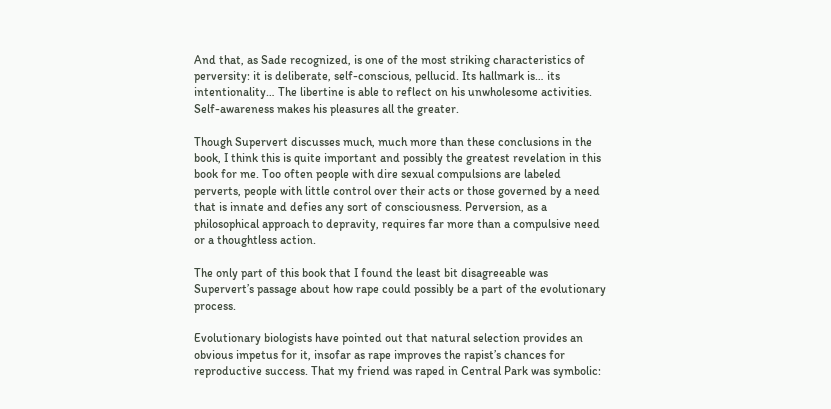And that, as Sade recognized, is one of the most striking characteristics of perversity: it is deliberate, self-conscious, pellucid. Its hallmark is… its intentionality… The libertine is able to reflect on his unwholesome activities. Self-awareness makes his pleasures all the greater.

Though Supervert discusses much, much more than these conclusions in the book, I think this is quite important and possibly the greatest revelation in this book for me. Too often people with dire sexual compulsions are labeled perverts, people with little control over their acts or those governed by a need that is innate and defies any sort of consciousness. Perversion, as a philosophical approach to depravity, requires far more than a compulsive need or a thoughtless action.

The only part of this book that I found the least bit disagreeable was Supervert’s passage about how rape could possibly be a part of the evolutionary process.

Evolutionary biologists have pointed out that natural selection provides an obvious impetus for it, insofar as rape improves the rapist’s chances for reproductive success. That my friend was raped in Central Park was symbolic: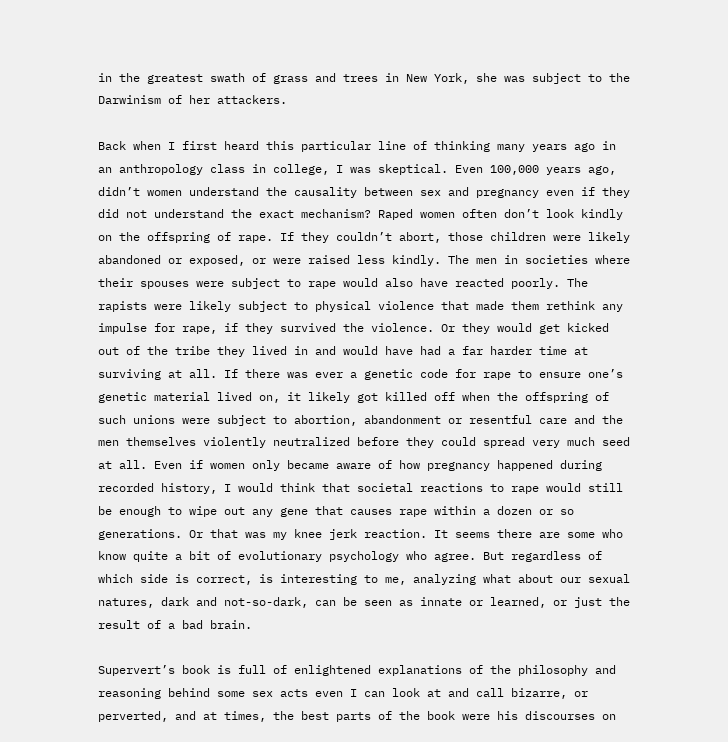in the greatest swath of grass and trees in New York, she was subject to the Darwinism of her attackers.

Back when I first heard this particular line of thinking many years ago in an anthropology class in college, I was skeptical. Even 100,000 years ago, didn’t women understand the causality between sex and pregnancy even if they did not understand the exact mechanism? Raped women often don’t look kindly on the offspring of rape. If they couldn’t abort, those children were likely abandoned or exposed, or were raised less kindly. The men in societies where their spouses were subject to rape would also have reacted poorly. The rapists were likely subject to physical violence that made them rethink any impulse for rape, if they survived the violence. Or they would get kicked out of the tribe they lived in and would have had a far harder time at surviving at all. If there was ever a genetic code for rape to ensure one’s genetic material lived on, it likely got killed off when the offspring of such unions were subject to abortion, abandonment or resentful care and the men themselves violently neutralized before they could spread very much seed at all. Even if women only became aware of how pregnancy happened during recorded history, I would think that societal reactions to rape would still be enough to wipe out any gene that causes rape within a dozen or so generations. Or that was my knee jerk reaction. It seems there are some who know quite a bit of evolutionary psychology who agree. But regardless of which side is correct, is interesting to me, analyzing what about our sexual natures, dark and not-so-dark, can be seen as innate or learned, or just the result of a bad brain.

Supervert’s book is full of enlightened explanations of the philosophy and reasoning behind some sex acts even I can look at and call bizarre, or perverted, and at times, the best parts of the book were his discourses on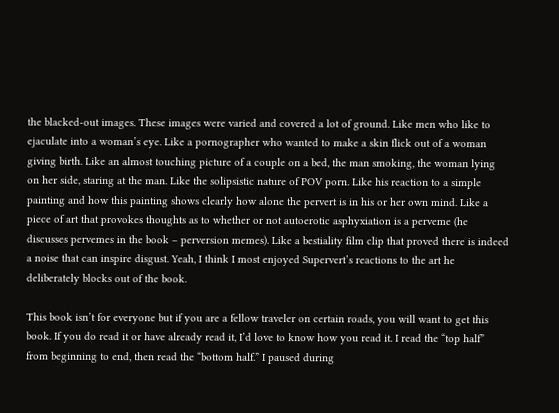the blacked-out images. These images were varied and covered a lot of ground. Like men who like to ejaculate into a woman’s eye. Like a pornographer who wanted to make a skin flick out of a woman giving birth. Like an almost touching picture of a couple on a bed, the man smoking, the woman lying on her side, staring at the man. Like the solipsistic nature of POV porn. Like his reaction to a simple painting and how this painting shows clearly how alone the pervert is in his or her own mind. Like a piece of art that provokes thoughts as to whether or not autoerotic asphyxiation is a perveme (he discusses pervemes in the book – perversion memes). Like a bestiality film clip that proved there is indeed a noise that can inspire disgust. Yeah, I think I most enjoyed Supervert’s reactions to the art he deliberately blocks out of the book.

This book isn’t for everyone but if you are a fellow traveler on certain roads, you will want to get this book. If you do read it or have already read it, I’d love to know how you read it. I read the “top half” from beginning to end, then read the “bottom half.” I paused during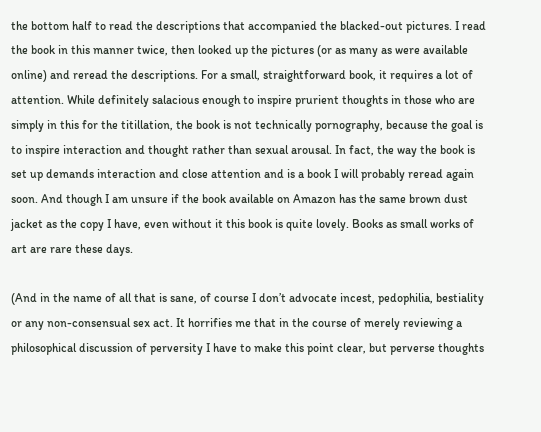the bottom half to read the descriptions that accompanied the blacked-out pictures. I read the book in this manner twice, then looked up the pictures (or as many as were available online) and reread the descriptions. For a small, straightforward book, it requires a lot of attention. While definitely salacious enough to inspire prurient thoughts in those who are simply in this for the titillation, the book is not technically pornography, because the goal is to inspire interaction and thought rather than sexual arousal. In fact, the way the book is set up demands interaction and close attention and is a book I will probably reread again soon. And though I am unsure if the book available on Amazon has the same brown dust jacket as the copy I have, even without it this book is quite lovely. Books as small works of art are rare these days.

(And in the name of all that is sane, of course I don’t advocate incest, pedophilia, bestiality or any non-consensual sex act. It horrifies me that in the course of merely reviewing a philosophical discussion of perversity I have to make this point clear, but perverse thoughts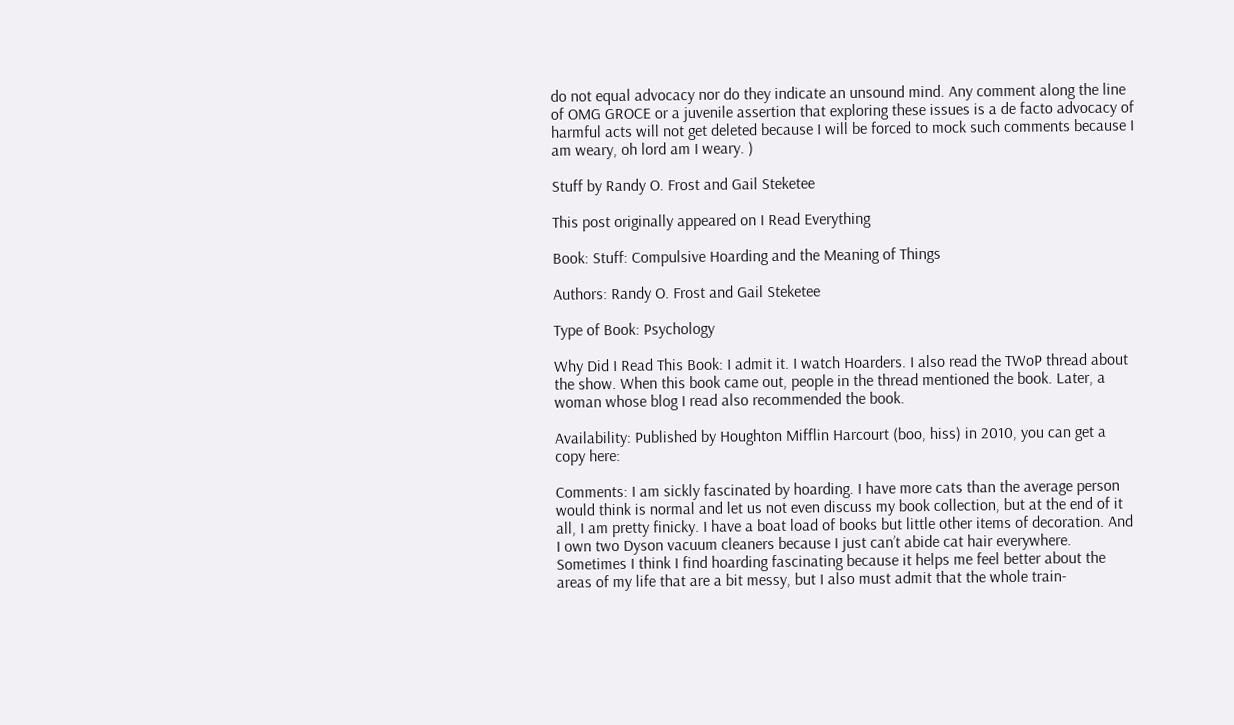do not equal advocacy nor do they indicate an unsound mind. Any comment along the line of OMG GROCE or a juvenile assertion that exploring these issues is a de facto advocacy of harmful acts will not get deleted because I will be forced to mock such comments because I am weary, oh lord am I weary. )

Stuff by Randy O. Frost and Gail Steketee

This post originally appeared on I Read Everything

Book: Stuff: Compulsive Hoarding and the Meaning of Things

Authors: Randy O. Frost and Gail Steketee

Type of Book: Psychology

Why Did I Read This Book: I admit it. I watch Hoarders. I also read the TWoP thread about the show. When this book came out, people in the thread mentioned the book. Later, a woman whose blog I read also recommended the book.

Availability: Published by Houghton Mifflin Harcourt (boo, hiss) in 2010, you can get a copy here:

Comments: I am sickly fascinated by hoarding. I have more cats than the average person would think is normal and let us not even discuss my book collection, but at the end of it all, I am pretty finicky. I have a boat load of books but little other items of decoration. And I own two Dyson vacuum cleaners because I just can’t abide cat hair everywhere. Sometimes I think I find hoarding fascinating because it helps me feel better about the areas of my life that are a bit messy, but I also must admit that the whole train-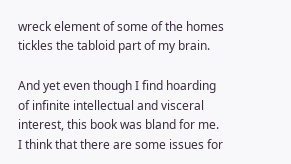wreck element of some of the homes tickles the tabloid part of my brain.

And yet even though I find hoarding of infinite intellectual and visceral interest, this book was bland for me. I think that there are some issues for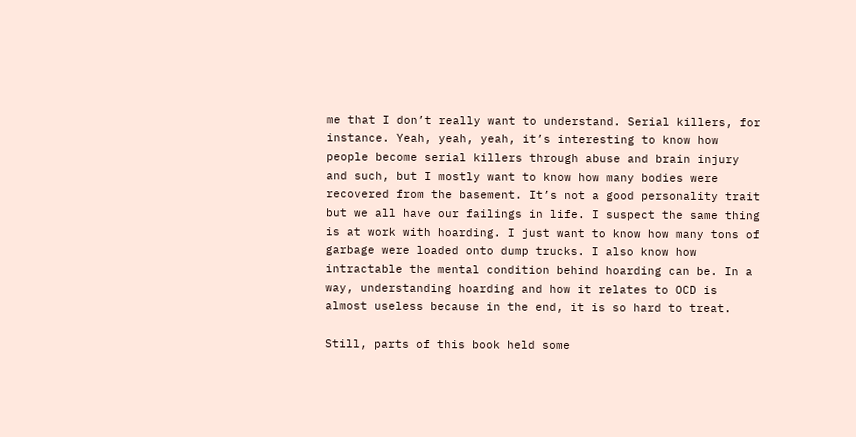me that I don’t really want to understand. Serial killers, for instance. Yeah, yeah, yeah, it’s interesting to know how people become serial killers through abuse and brain injury and such, but I mostly want to know how many bodies were recovered from the basement. It’s not a good personality trait but we all have our failings in life. I suspect the same thing is at work with hoarding. I just want to know how many tons of garbage were loaded onto dump trucks. I also know how intractable the mental condition behind hoarding can be. In a way, understanding hoarding and how it relates to OCD is almost useless because in the end, it is so hard to treat.

Still, parts of this book held some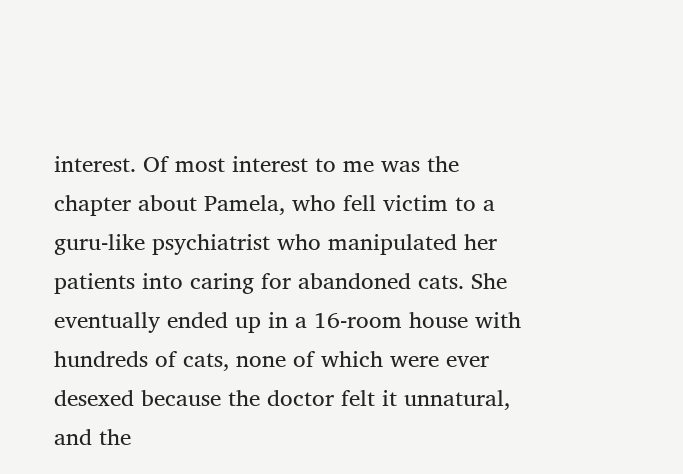interest. Of most interest to me was the chapter about Pamela, who fell victim to a guru-like psychiatrist who manipulated her patients into caring for abandoned cats. She eventually ended up in a 16-room house with hundreds of cats, none of which were ever desexed because the doctor felt it unnatural, and the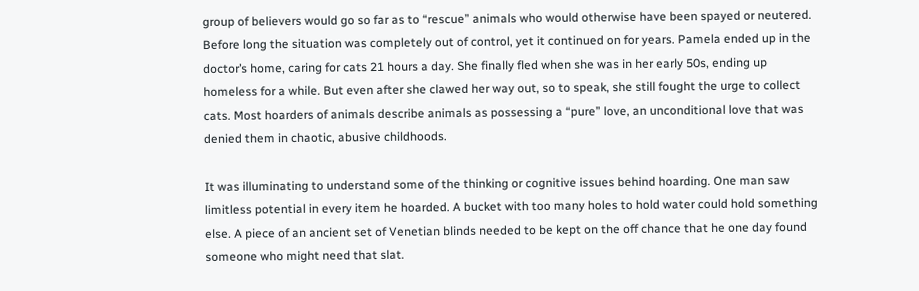group of believers would go so far as to “rescue” animals who would otherwise have been spayed or neutered. Before long the situation was completely out of control, yet it continued on for years. Pamela ended up in the doctor’s home, caring for cats 21 hours a day. She finally fled when she was in her early 50s, ending up homeless for a while. But even after she clawed her way out, so to speak, she still fought the urge to collect cats. Most hoarders of animals describe animals as possessing a “pure” love, an unconditional love that was denied them in chaotic, abusive childhoods.

It was illuminating to understand some of the thinking or cognitive issues behind hoarding. One man saw limitless potential in every item he hoarded. A bucket with too many holes to hold water could hold something else. A piece of an ancient set of Venetian blinds needed to be kept on the off chance that he one day found someone who might need that slat.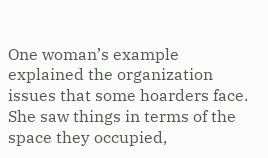One woman’s example explained the organization issues that some hoarders face. She saw things in terms of the space they occupied,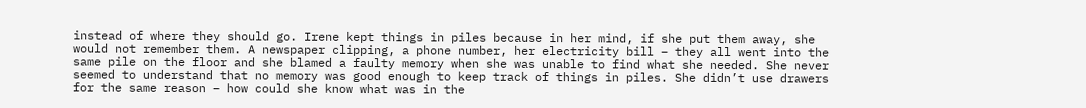instead of where they should go. Irene kept things in piles because in her mind, if she put them away, she would not remember them. A newspaper clipping, a phone number, her electricity bill – they all went into the same pile on the floor and she blamed a faulty memory when she was unable to find what she needed. She never seemed to understand that no memory was good enough to keep track of things in piles. She didn’t use drawers for the same reason – how could she know what was in the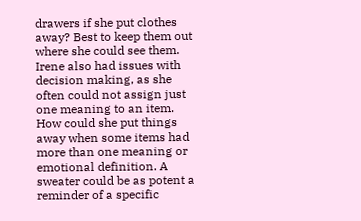drawers if she put clothes away? Best to keep them out where she could see them. Irene also had issues with decision making, as she often could not assign just one meaning to an item. How could she put things away when some items had more than one meaning or emotional definition. A sweater could be as potent a reminder of a specific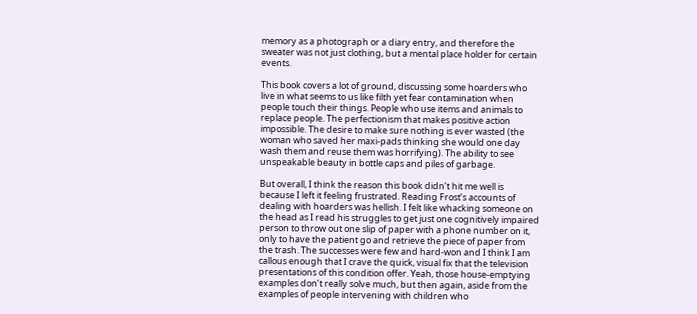memory as a photograph or a diary entry, and therefore the sweater was not just clothing, but a mental place holder for certain events.

This book covers a lot of ground, discussing some hoarders who live in what seems to us like filth yet fear contamination when people touch their things. People who use items and animals to replace people. The perfectionism that makes positive action impossible. The desire to make sure nothing is ever wasted (the woman who saved her maxi-pads thinking she would one day wash them and reuse them was horrifying). The ability to see unspeakable beauty in bottle caps and piles of garbage.

But overall, I think the reason this book didn’t hit me well is because I left it feeling frustrated. Reading Frost’s accounts of dealing with hoarders was hellish. I felt like whacking someone on the head as I read his struggles to get just one cognitively impaired person to throw out one slip of paper with a phone number on it, only to have the patient go and retrieve the piece of paper from the trash. The successes were few and hard-won and I think I am callous enough that I crave the quick, visual fix that the television presentations of this condition offer. Yeah, those house-emptying examples don’t really solve much, but then again, aside from the examples of people intervening with children who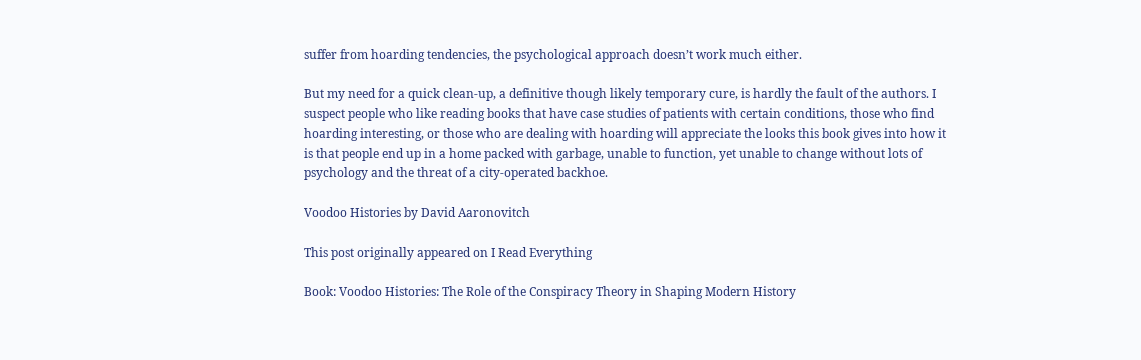suffer from hoarding tendencies, the psychological approach doesn’t work much either.

But my need for a quick clean-up, a definitive though likely temporary cure, is hardly the fault of the authors. I suspect people who like reading books that have case studies of patients with certain conditions, those who find hoarding interesting, or those who are dealing with hoarding will appreciate the looks this book gives into how it is that people end up in a home packed with garbage, unable to function, yet unable to change without lots of psychology and the threat of a city-operated backhoe.

Voodoo Histories by David Aaronovitch

This post originally appeared on I Read Everything

Book: Voodoo Histories: The Role of the Conspiracy Theory in Shaping Modern History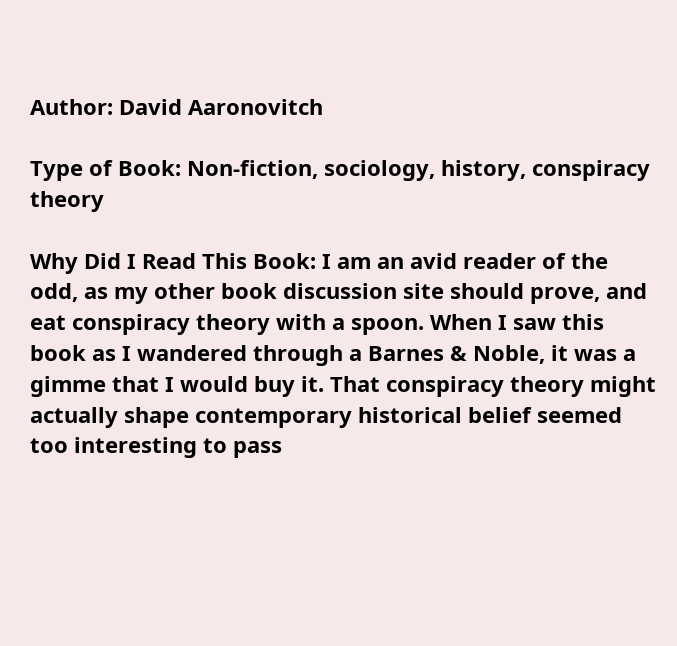Author: David Aaronovitch

Type of Book: Non-fiction, sociology, history, conspiracy theory

Why Did I Read This Book: I am an avid reader of the odd, as my other book discussion site should prove, and eat conspiracy theory with a spoon. When I saw this book as I wandered through a Barnes & Noble, it was a gimme that I would buy it. That conspiracy theory might actually shape contemporary historical belief seemed too interesting to pass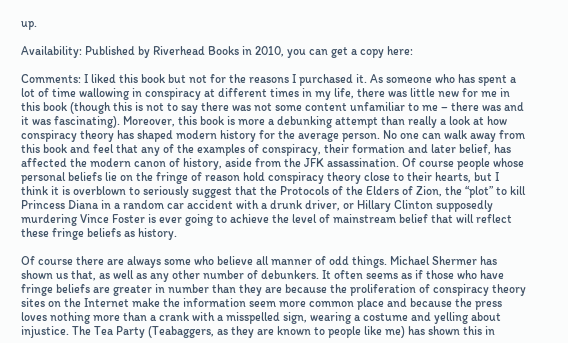up.

Availability: Published by Riverhead Books in 2010, you can get a copy here:

Comments: I liked this book but not for the reasons I purchased it. As someone who has spent a lot of time wallowing in conspiracy at different times in my life, there was little new for me in this book (though this is not to say there was not some content unfamiliar to me – there was and it was fascinating). Moreover, this book is more a debunking attempt than really a look at how conspiracy theory has shaped modern history for the average person. No one can walk away from this book and feel that any of the examples of conspiracy, their formation and later belief, has affected the modern canon of history, aside from the JFK assassination. Of course people whose personal beliefs lie on the fringe of reason hold conspiracy theory close to their hearts, but I think it is overblown to seriously suggest that the Protocols of the Elders of Zion, the “plot” to kill Princess Diana in a random car accident with a drunk driver, or Hillary Clinton supposedly murdering Vince Foster is ever going to achieve the level of mainstream belief that will reflect these fringe beliefs as history.

Of course there are always some who believe all manner of odd things. Michael Shermer has shown us that, as well as any other number of debunkers. It often seems as if those who have fringe beliefs are greater in number than they are because the proliferation of conspiracy theory sites on the Internet make the information seem more common place and because the press loves nothing more than a crank with a misspelled sign, wearing a costume and yelling about injustice. The Tea Party (Teabaggers, as they are known to people like me) has shown this in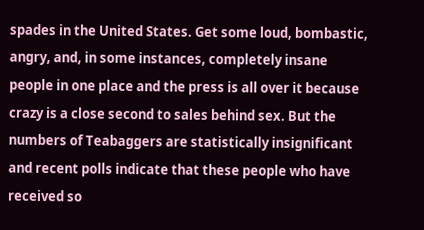spades in the United States. Get some loud, bombastic, angry, and, in some instances, completely insane people in one place and the press is all over it because crazy is a close second to sales behind sex. But the numbers of Teabaggers are statistically insignificant and recent polls indicate that these people who have received so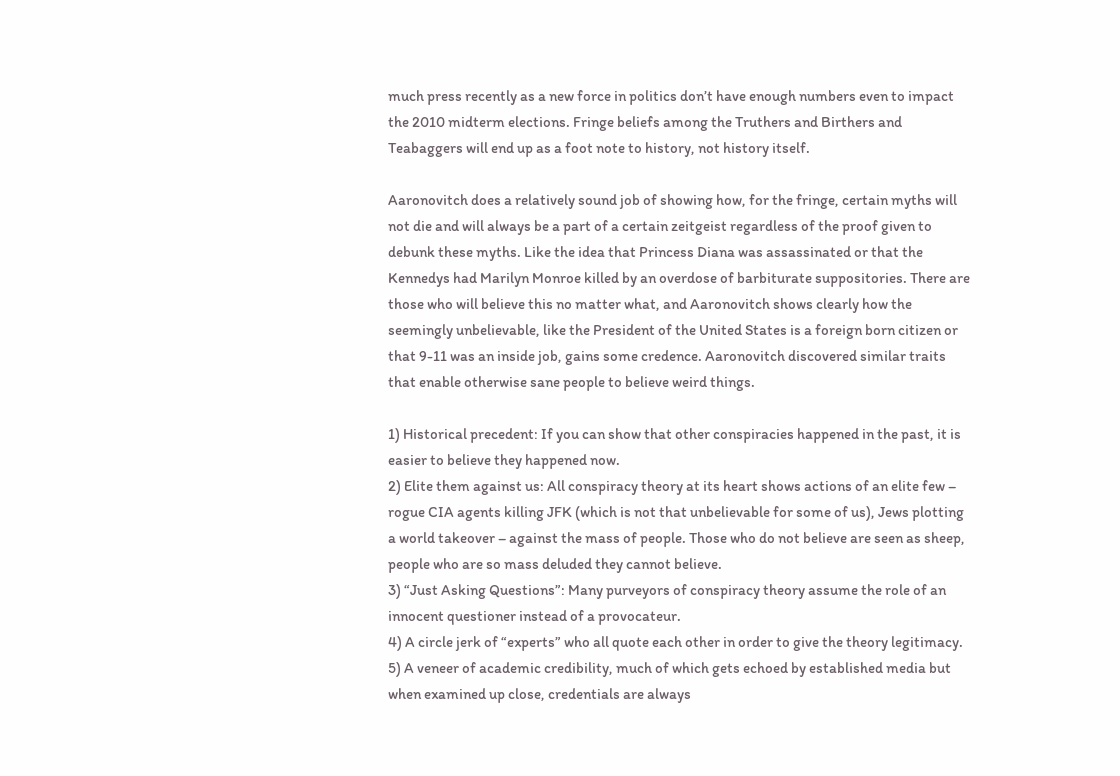much press recently as a new force in politics don’t have enough numbers even to impact the 2010 midterm elections. Fringe beliefs among the Truthers and Birthers and Teabaggers will end up as a foot note to history, not history itself.

Aaronovitch does a relatively sound job of showing how, for the fringe, certain myths will not die and will always be a part of a certain zeitgeist regardless of the proof given to debunk these myths. Like the idea that Princess Diana was assassinated or that the Kennedys had Marilyn Monroe killed by an overdose of barbiturate suppositories. There are those who will believe this no matter what, and Aaronovitch shows clearly how the seemingly unbelievable, like the President of the United States is a foreign born citizen or that 9-11 was an inside job, gains some credence. Aaronovitch discovered similar traits that enable otherwise sane people to believe weird things.

1) Historical precedent: If you can show that other conspiracies happened in the past, it is easier to believe they happened now.
2) Elite them against us: All conspiracy theory at its heart shows actions of an elite few – rogue CIA agents killing JFK (which is not that unbelievable for some of us), Jews plotting a world takeover – against the mass of people. Those who do not believe are seen as sheep, people who are so mass deluded they cannot believe.
3) “Just Asking Questions”: Many purveyors of conspiracy theory assume the role of an innocent questioner instead of a provocateur.
4) A circle jerk of “experts” who all quote each other in order to give the theory legitimacy.
5) A veneer of academic credibility, much of which gets echoed by established media but when examined up close, credentials are always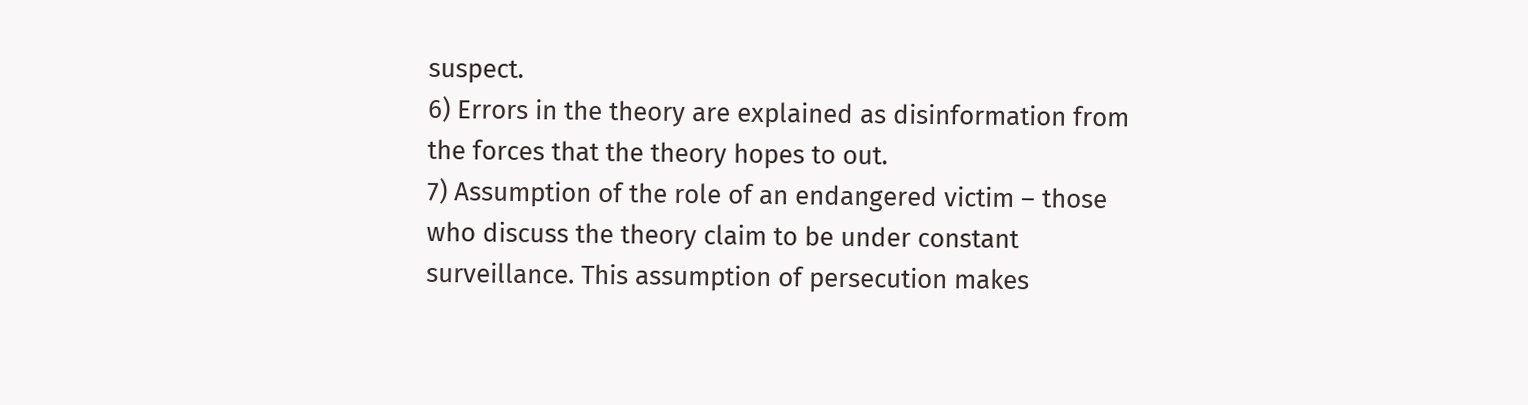suspect.
6) Errors in the theory are explained as disinformation from the forces that the theory hopes to out.
7) Assumption of the role of an endangered victim – those who discuss the theory claim to be under constant surveillance. This assumption of persecution makes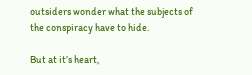outsiders wonder what the subjects of the conspiracy have to hide.

But at it’s heart,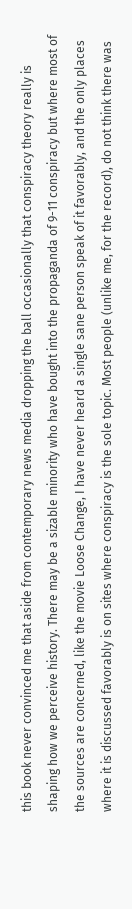this book never convinced me that aside from contemporary news media dropping the ball occasionally that conspiracy theory really is shaping how we perceive history. There may be a sizable minority who have bought into the propaganda of 9-11 conspiracy but where most of the sources are concerned, like the movie Loose Change, I have never heard a single sane person speak of it favorably, and the only places where it is discussed favorably is on sites where conspiracy is the sole topic. Most people (unlike me, for the record), do not think there was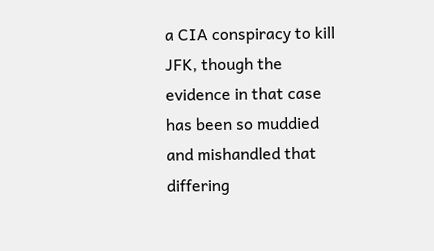a CIA conspiracy to kill JFK, though the evidence in that case has been so muddied and mishandled that differing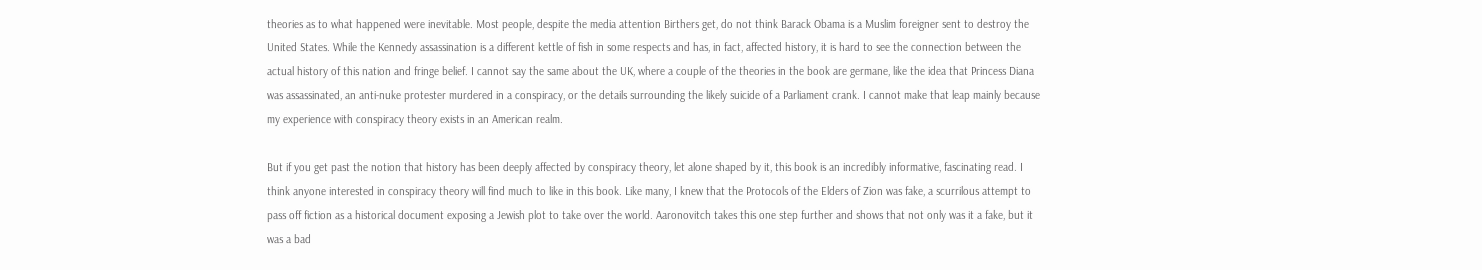theories as to what happened were inevitable. Most people, despite the media attention Birthers get, do not think Barack Obama is a Muslim foreigner sent to destroy the United States. While the Kennedy assassination is a different kettle of fish in some respects and has, in fact, affected history, it is hard to see the connection between the actual history of this nation and fringe belief. I cannot say the same about the UK, where a couple of the theories in the book are germane, like the idea that Princess Diana was assassinated, an anti-nuke protester murdered in a conspiracy, or the details surrounding the likely suicide of a Parliament crank. I cannot make that leap mainly because my experience with conspiracy theory exists in an American realm.

But if you get past the notion that history has been deeply affected by conspiracy theory, let alone shaped by it, this book is an incredibly informative, fascinating read. I think anyone interested in conspiracy theory will find much to like in this book. Like many, I knew that the Protocols of the Elders of Zion was fake, a scurrilous attempt to pass off fiction as a historical document exposing a Jewish plot to take over the world. Aaronovitch takes this one step further and shows that not only was it a fake, but it was a bad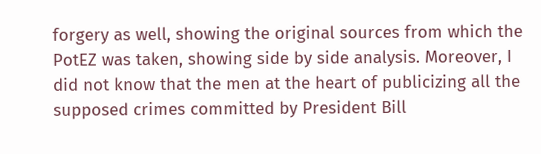forgery as well, showing the original sources from which the PotEZ was taken, showing side by side analysis. Moreover, I did not know that the men at the heart of publicizing all the supposed crimes committed by President Bill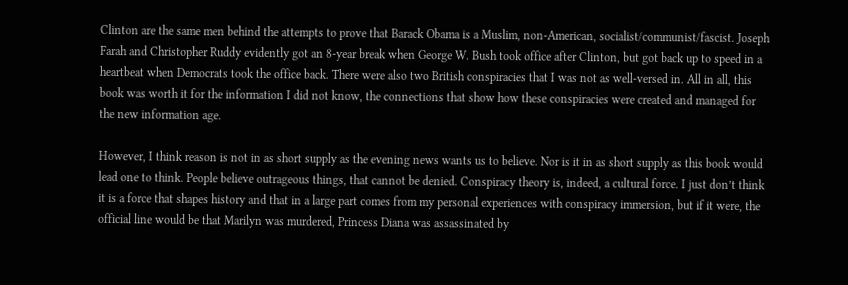Clinton are the same men behind the attempts to prove that Barack Obama is a Muslim, non-American, socialist/communist/fascist. Joseph Farah and Christopher Ruddy evidently got an 8-year break when George W. Bush took office after Clinton, but got back up to speed in a heartbeat when Democrats took the office back. There were also two British conspiracies that I was not as well-versed in. All in all, this book was worth it for the information I did not know, the connections that show how these conspiracies were created and managed for the new information age.

However, I think reason is not in as short supply as the evening news wants us to believe. Nor is it in as short supply as this book would lead one to think. People believe outrageous things, that cannot be denied. Conspiracy theory is, indeed, a cultural force. I just don’t think it is a force that shapes history and that in a large part comes from my personal experiences with conspiracy immersion, but if it were, the official line would be that Marilyn was murdered, Princess Diana was assassinated by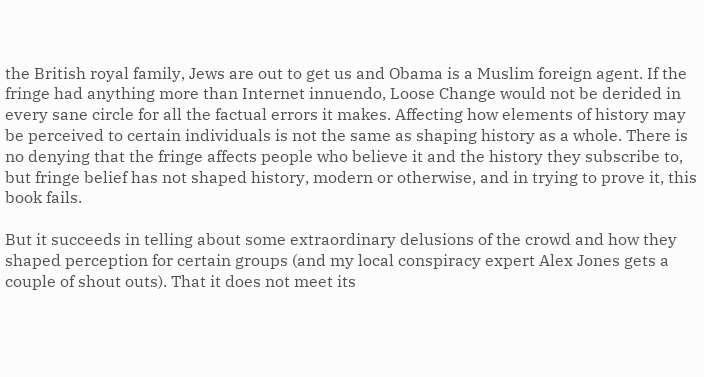the British royal family, Jews are out to get us and Obama is a Muslim foreign agent. If the fringe had anything more than Internet innuendo, Loose Change would not be derided in every sane circle for all the factual errors it makes. Affecting how elements of history may be perceived to certain individuals is not the same as shaping history as a whole. There is no denying that the fringe affects people who believe it and the history they subscribe to, but fringe belief has not shaped history, modern or otherwise, and in trying to prove it, this book fails.

But it succeeds in telling about some extraordinary delusions of the crowd and how they shaped perception for certain groups (and my local conspiracy expert Alex Jones gets a couple of shout outs). That it does not meet its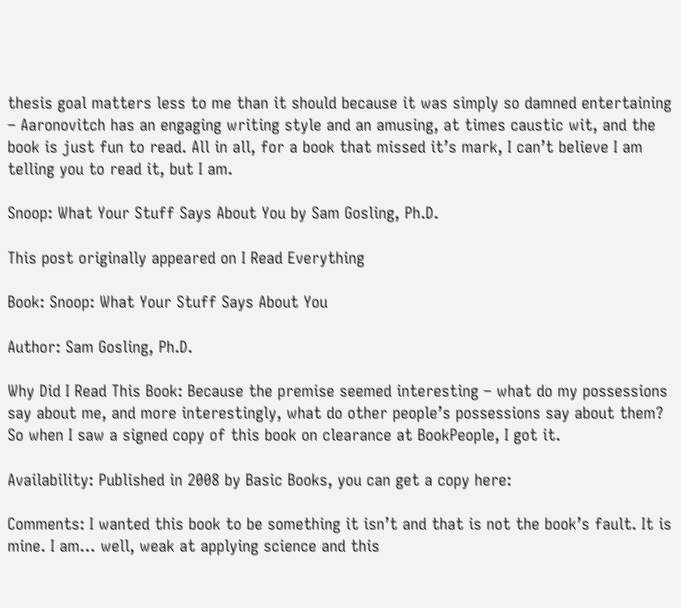thesis goal matters less to me than it should because it was simply so damned entertaining – Aaronovitch has an engaging writing style and an amusing, at times caustic wit, and the book is just fun to read. All in all, for a book that missed it’s mark, I can’t believe I am telling you to read it, but I am.

Snoop: What Your Stuff Says About You by Sam Gosling, Ph.D.

This post originally appeared on I Read Everything

Book: Snoop: What Your Stuff Says About You

Author: Sam Gosling, Ph.D.

Why Did I Read This Book: Because the premise seemed interesting – what do my possessions say about me, and more interestingly, what do other people’s possessions say about them? So when I saw a signed copy of this book on clearance at BookPeople, I got it.

Availability: Published in 2008 by Basic Books, you can get a copy here:

Comments: I wanted this book to be something it isn’t and that is not the book’s fault. It is mine. I am… well, weak at applying science and this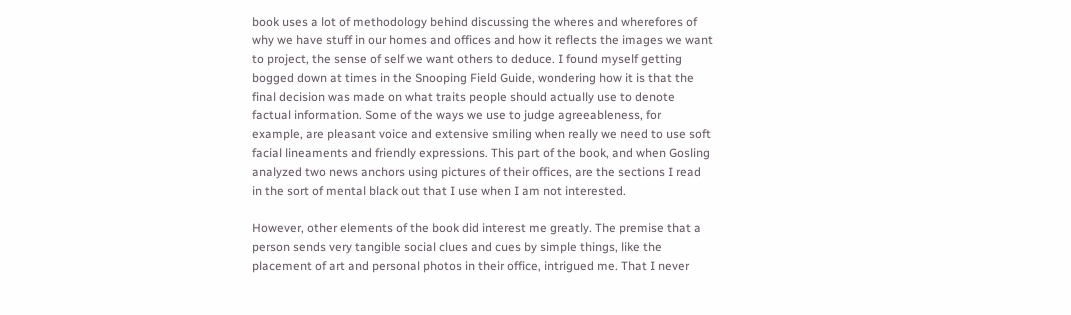book uses a lot of methodology behind discussing the wheres and wherefores of why we have stuff in our homes and offices and how it reflects the images we want to project, the sense of self we want others to deduce. I found myself getting bogged down at times in the Snooping Field Guide, wondering how it is that the final decision was made on what traits people should actually use to denote factual information. Some of the ways we use to judge agreeableness, for example, are pleasant voice and extensive smiling when really we need to use soft facial lineaments and friendly expressions. This part of the book, and when Gosling analyzed two news anchors using pictures of their offices, are the sections I read in the sort of mental black out that I use when I am not interested.

However, other elements of the book did interest me greatly. The premise that a person sends very tangible social clues and cues by simple things, like the placement of art and personal photos in their office, intrigued me. That I never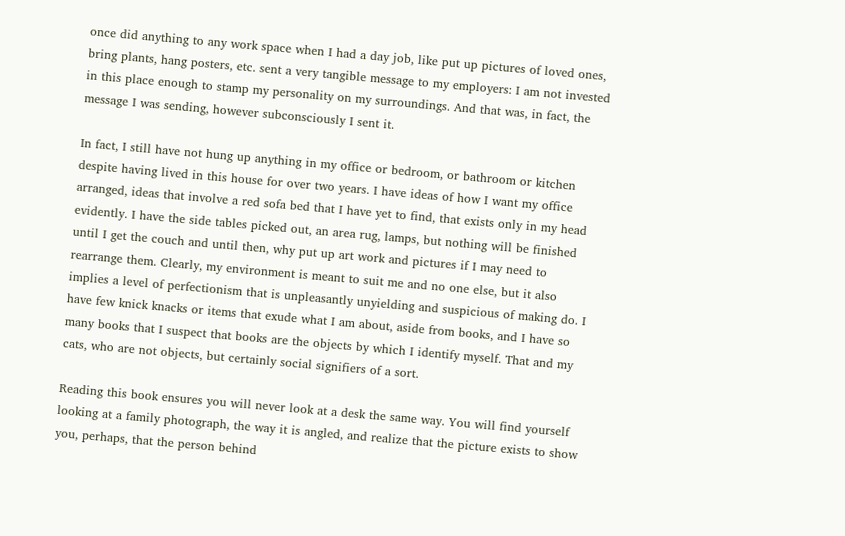once did anything to any work space when I had a day job, like put up pictures of loved ones, bring plants, hang posters, etc. sent a very tangible message to my employers: I am not invested in this place enough to stamp my personality on my surroundings. And that was, in fact, the message I was sending, however subconsciously I sent it.

In fact, I still have not hung up anything in my office or bedroom, or bathroom or kitchen despite having lived in this house for over two years. I have ideas of how I want my office arranged, ideas that involve a red sofa bed that I have yet to find, that exists only in my head evidently. I have the side tables picked out, an area rug, lamps, but nothing will be finished until I get the couch and until then, why put up art work and pictures if I may need to rearrange them. Clearly, my environment is meant to suit me and no one else, but it also implies a level of perfectionism that is unpleasantly unyielding and suspicious of making do. I have few knick knacks or items that exude what I am about, aside from books, and I have so many books that I suspect that books are the objects by which I identify myself. That and my cats, who are not objects, but certainly social signifiers of a sort.

Reading this book ensures you will never look at a desk the same way. You will find yourself looking at a family photograph, the way it is angled, and realize that the picture exists to show you, perhaps, that the person behind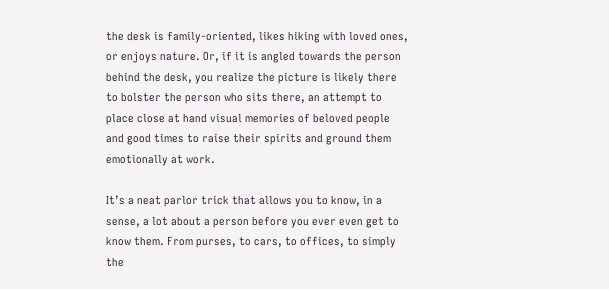the desk is family-oriented, likes hiking with loved ones, or enjoys nature. Or, if it is angled towards the person behind the desk, you realize the picture is likely there to bolster the person who sits there, an attempt to place close at hand visual memories of beloved people and good times to raise their spirits and ground them emotionally at work.

It’s a neat parlor trick that allows you to know, in a sense, a lot about a person before you ever even get to know them. From purses, to cars, to offices, to simply the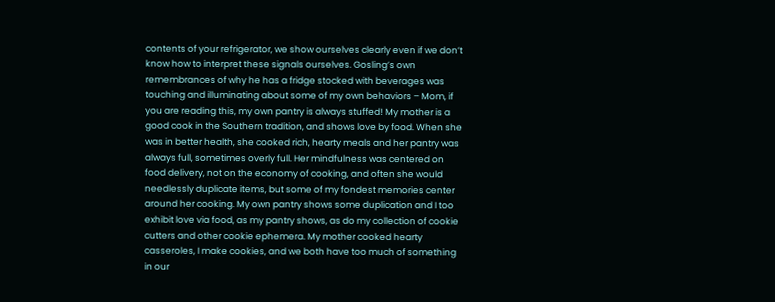contents of your refrigerator, we show ourselves clearly even if we don’t know how to interpret these signals ourselves. Gosling’s own remembrances of why he has a fridge stocked with beverages was touching and illuminating about some of my own behaviors – Mom, if you are reading this, my own pantry is always stuffed! My mother is a good cook in the Southern tradition, and shows love by food. When she was in better health, she cooked rich, hearty meals and her pantry was always full, sometimes overly full. Her mindfulness was centered on food delivery, not on the economy of cooking, and often she would needlessly duplicate items, but some of my fondest memories center around her cooking. My own pantry shows some duplication and I too exhibit love via food, as my pantry shows, as do my collection of cookie cutters and other cookie ephemera. My mother cooked hearty casseroles, I make cookies, and we both have too much of something in our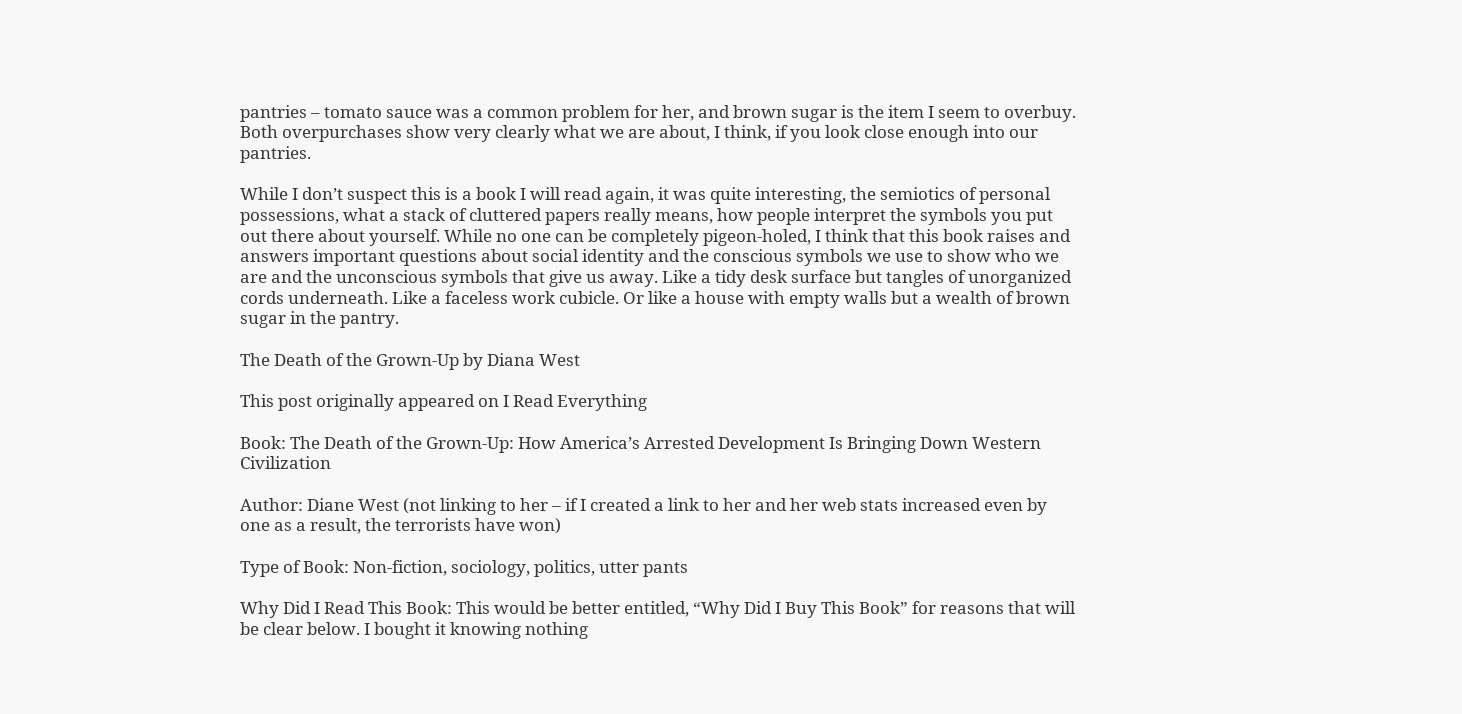pantries – tomato sauce was a common problem for her, and brown sugar is the item I seem to overbuy. Both overpurchases show very clearly what we are about, I think, if you look close enough into our pantries.

While I don’t suspect this is a book I will read again, it was quite interesting, the semiotics of personal possessions, what a stack of cluttered papers really means, how people interpret the symbols you put out there about yourself. While no one can be completely pigeon-holed, I think that this book raises and answers important questions about social identity and the conscious symbols we use to show who we are and the unconscious symbols that give us away. Like a tidy desk surface but tangles of unorganized cords underneath. Like a faceless work cubicle. Or like a house with empty walls but a wealth of brown sugar in the pantry.

The Death of the Grown-Up by Diana West

This post originally appeared on I Read Everything

Book: The Death of the Grown-Up: How America’s Arrested Development Is Bringing Down Western Civilization

Author: Diane West (not linking to her – if I created a link to her and her web stats increased even by one as a result, the terrorists have won)

Type of Book: Non-fiction, sociology, politics, utter pants

Why Did I Read This Book: This would be better entitled, “Why Did I Buy This Book” for reasons that will be clear below. I bought it knowing nothing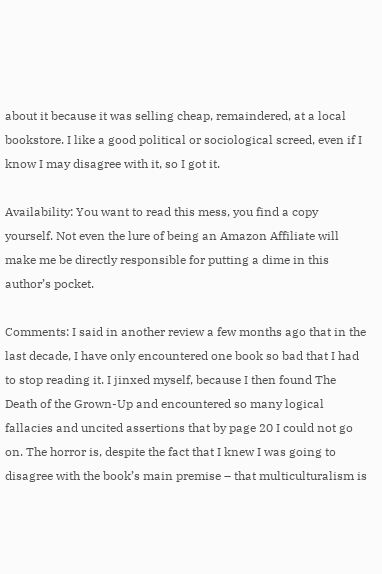about it because it was selling cheap, remaindered, at a local bookstore. I like a good political or sociological screed, even if I know I may disagree with it, so I got it.

Availability: You want to read this mess, you find a copy yourself. Not even the lure of being an Amazon Affiliate will make me be directly responsible for putting a dime in this author’s pocket.

Comments: I said in another review a few months ago that in the last decade, I have only encountered one book so bad that I had to stop reading it. I jinxed myself, because I then found The Death of the Grown-Up and encountered so many logical fallacies and uncited assertions that by page 20 I could not go on. The horror is, despite the fact that I knew I was going to disagree with the book’s main premise – that multiculturalism is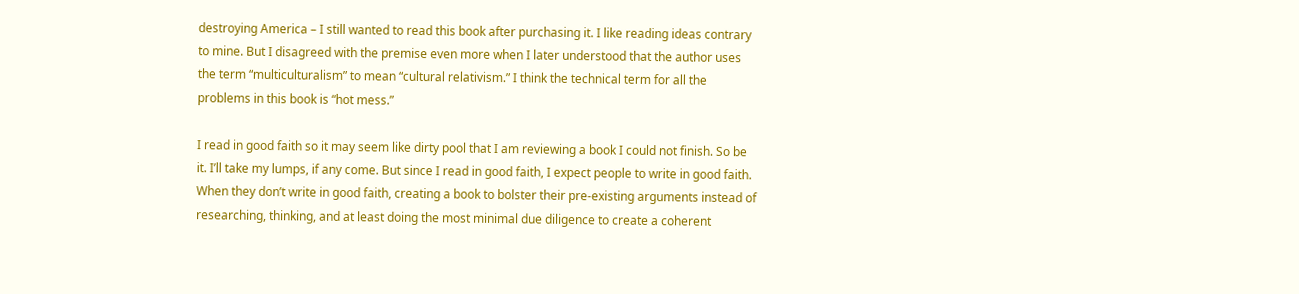destroying America – I still wanted to read this book after purchasing it. I like reading ideas contrary to mine. But I disagreed with the premise even more when I later understood that the author uses the term “multiculturalism” to mean “cultural relativism.” I think the technical term for all the problems in this book is “hot mess.”

I read in good faith so it may seem like dirty pool that I am reviewing a book I could not finish. So be it. I’ll take my lumps, if any come. But since I read in good faith, I expect people to write in good faith. When they don’t write in good faith, creating a book to bolster their pre-existing arguments instead of researching, thinking, and at least doing the most minimal due diligence to create a coherent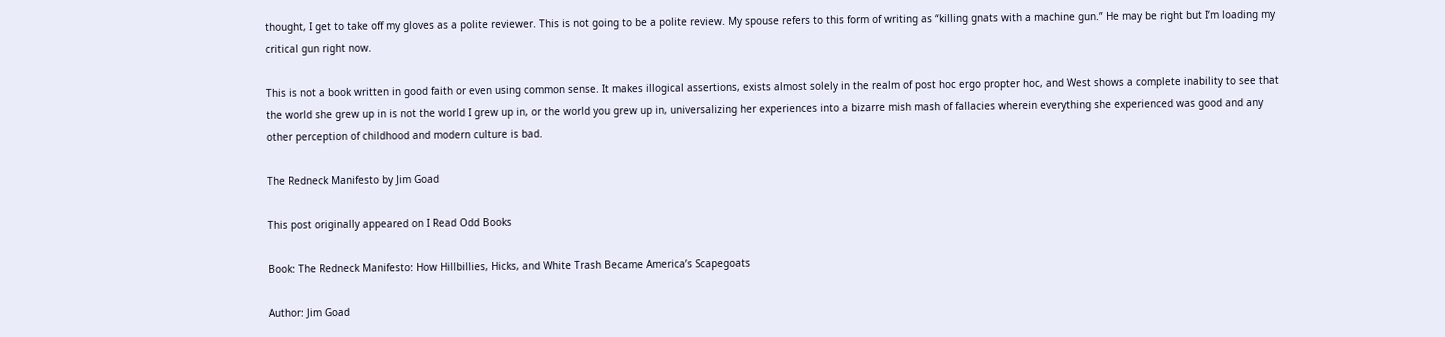thought, I get to take off my gloves as a polite reviewer. This is not going to be a polite review. My spouse refers to this form of writing as “killing gnats with a machine gun.” He may be right but I’m loading my critical gun right now.

This is not a book written in good faith or even using common sense. It makes illogical assertions, exists almost solely in the realm of post hoc ergo propter hoc, and West shows a complete inability to see that the world she grew up in is not the world I grew up in, or the world you grew up in, universalizing her experiences into a bizarre mish mash of fallacies wherein everything she experienced was good and any other perception of childhood and modern culture is bad.

The Redneck Manifesto by Jim Goad

This post originally appeared on I Read Odd Books

Book: The Redneck Manifesto: How Hillbillies, Hicks, and White Trash Became America’s Scapegoats

Author: Jim Goad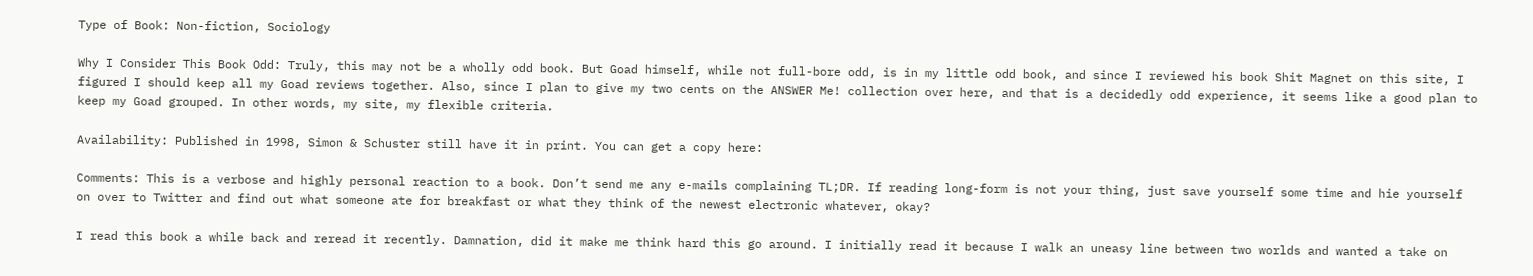Type of Book: Non-fiction, Sociology

Why I Consider This Book Odd: Truly, this may not be a wholly odd book. But Goad himself, while not full-bore odd, is in my little odd book, and since I reviewed his book Shit Magnet on this site, I figured I should keep all my Goad reviews together. Also, since I plan to give my two cents on the ANSWER Me! collection over here, and that is a decidedly odd experience, it seems like a good plan to keep my Goad grouped. In other words, my site, my flexible criteria.

Availability: Published in 1998, Simon & Schuster still have it in print. You can get a copy here:

Comments: This is a verbose and highly personal reaction to a book. Don’t send me any e-mails complaining TL;DR. If reading long-form is not your thing, just save yourself some time and hie yourself on over to Twitter and find out what someone ate for breakfast or what they think of the newest electronic whatever, okay?

I read this book a while back and reread it recently. Damnation, did it make me think hard this go around. I initially read it because I walk an uneasy line between two worlds and wanted a take on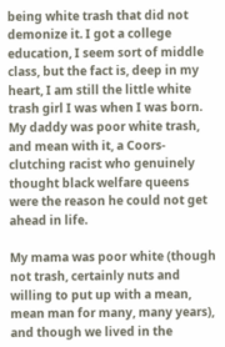being white trash that did not demonize it. I got a college education, I seem sort of middle class, but the fact is, deep in my heart, I am still the little white trash girl I was when I was born. My daddy was poor white trash, and mean with it, a Coors-clutching racist who genuinely thought black welfare queens were the reason he could not get ahead in life.

My mama was poor white (though not trash, certainly nuts and willing to put up with a mean, mean man for many, many years), and though we lived in the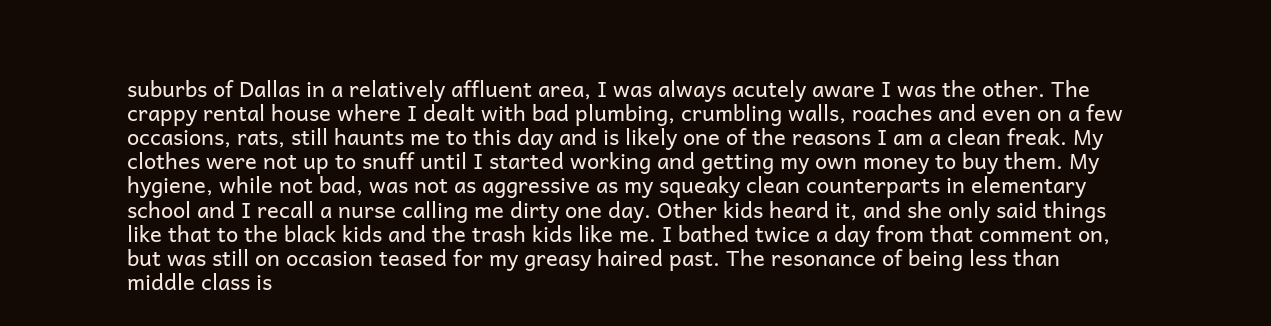suburbs of Dallas in a relatively affluent area, I was always acutely aware I was the other. The crappy rental house where I dealt with bad plumbing, crumbling walls, roaches and even on a few occasions, rats, still haunts me to this day and is likely one of the reasons I am a clean freak. My clothes were not up to snuff until I started working and getting my own money to buy them. My hygiene, while not bad, was not as aggressive as my squeaky clean counterparts in elementary school and I recall a nurse calling me dirty one day. Other kids heard it, and she only said things like that to the black kids and the trash kids like me. I bathed twice a day from that comment on, but was still on occasion teased for my greasy haired past. The resonance of being less than middle class is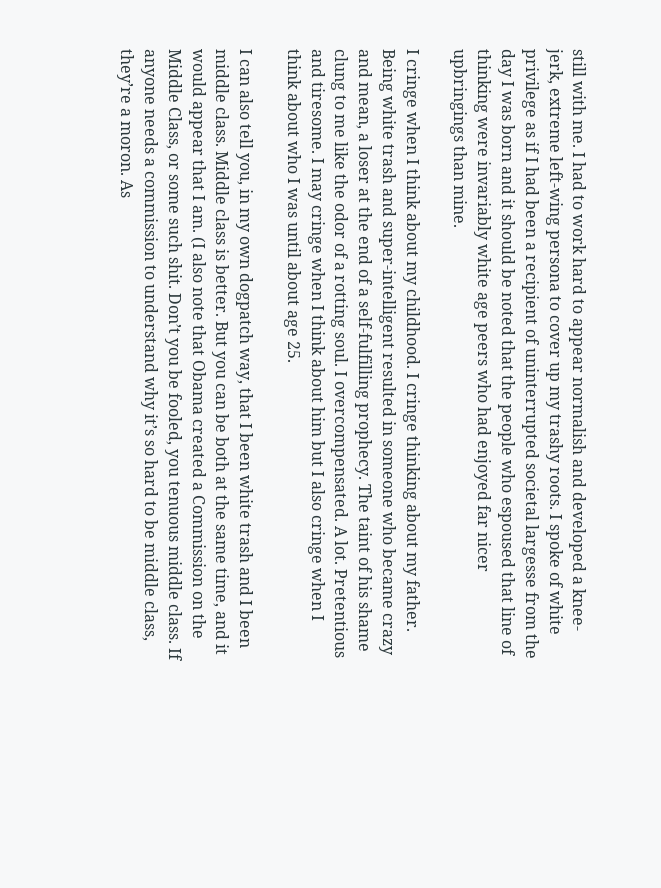still with me. I had to work hard to appear normalish and developed a knee-jerk, extreme left-wing persona to cover up my trashy roots. I spoke of white privilege as if I had been a recipient of uninterrupted societal largesse from the day I was born and it should be noted that the people who espoused that line of thinking were invariably white age peers who had enjoyed far nicer upbringings than mine.

I cringe when I think about my childhood. I cringe thinking about my father. Being white trash and super-intelligent resulted in someone who became crazy and mean, a loser at the end of a self-fulfilling prophecy. The taint of his shame clung to me like the odor of a rotting soul. I overcompensated. A lot. Pretentious and tiresome. I may cringe when I think about him but I also cringe when I think about who I was until about age 25.

I can also tell you, in my own dogpatch way, that I been white trash and I been middle class. Middle class is better. But you can be both at the same time, and it would appear that I am. (I also note that Obama created a Commission on the Middle Class, or some such shit. Don’t you be fooled, you tenuous middle class. If anyone needs a commission to understand why it’s so hard to be middle class, they’re a moron. As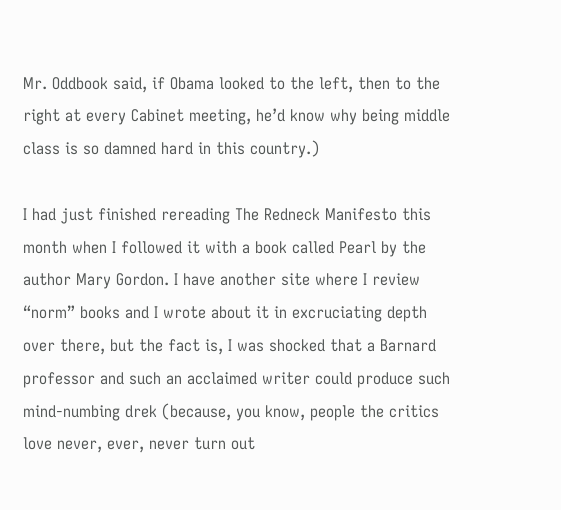Mr. Oddbook said, if Obama looked to the left, then to the right at every Cabinet meeting, he’d know why being middle class is so damned hard in this country.)

I had just finished rereading The Redneck Manifesto this month when I followed it with a book called Pearl by the author Mary Gordon. I have another site where I review “norm” books and I wrote about it in excruciating depth over there, but the fact is, I was shocked that a Barnard professor and such an acclaimed writer could produce such mind-numbing drek (because, you know, people the critics love never, ever, never turn out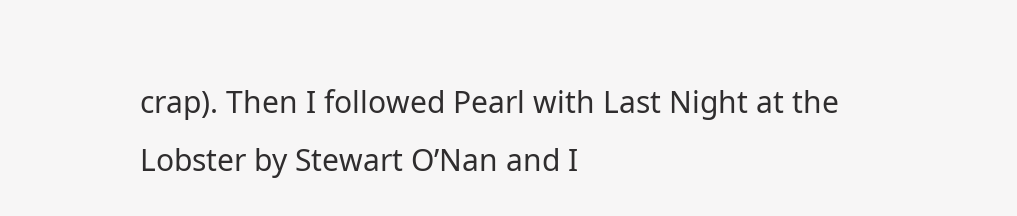crap). Then I followed Pearl with Last Night at the Lobster by Stewart O’Nan and I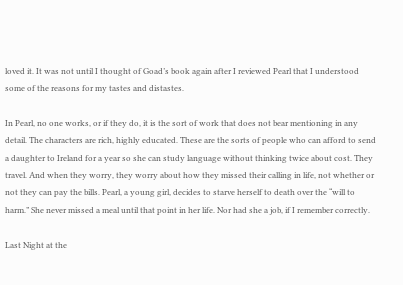loved it. It was not until I thought of Goad’s book again after I reviewed Pearl that I understood some of the reasons for my tastes and distastes.

In Pearl, no one works, or if they do, it is the sort of work that does not bear mentioning in any detail. The characters are rich, highly educated. These are the sorts of people who can afford to send a daughter to Ireland for a year so she can study language without thinking twice about cost. They travel. And when they worry, they worry about how they missed their calling in life, not whether or not they can pay the bills. Pearl, a young girl, decides to starve herself to death over the “will to harm.” She never missed a meal until that point in her life. Nor had she a job, if I remember correctly.

Last Night at the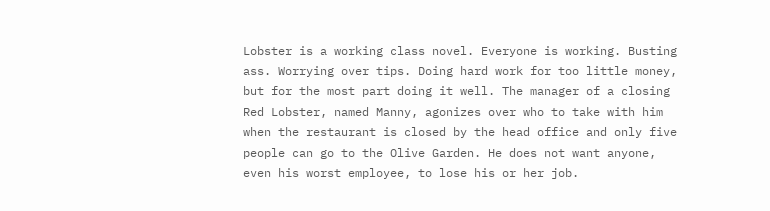Lobster is a working class novel. Everyone is working. Busting ass. Worrying over tips. Doing hard work for too little money, but for the most part doing it well. The manager of a closing Red Lobster, named Manny, agonizes over who to take with him when the restaurant is closed by the head office and only five people can go to the Olive Garden. He does not want anyone, even his worst employee, to lose his or her job.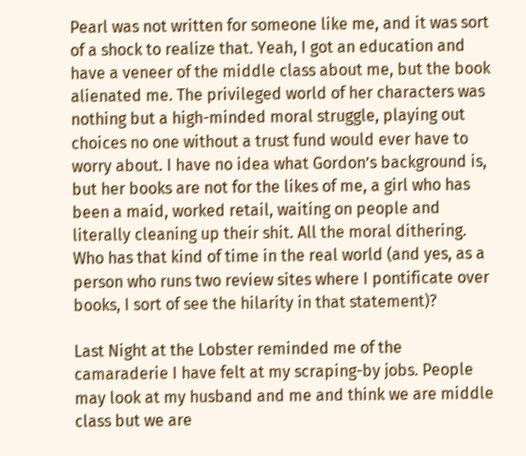Pearl was not written for someone like me, and it was sort of a shock to realize that. Yeah, I got an education and have a veneer of the middle class about me, but the book alienated me. The privileged world of her characters was nothing but a high-minded moral struggle, playing out choices no one without a trust fund would ever have to worry about. I have no idea what Gordon’s background is, but her books are not for the likes of me, a girl who has been a maid, worked retail, waiting on people and literally cleaning up their shit. All the moral dithering. Who has that kind of time in the real world (and yes, as a person who runs two review sites where I pontificate over books, I sort of see the hilarity in that statement)?

Last Night at the Lobster reminded me of the camaraderie I have felt at my scraping-by jobs. People may look at my husband and me and think we are middle class but we are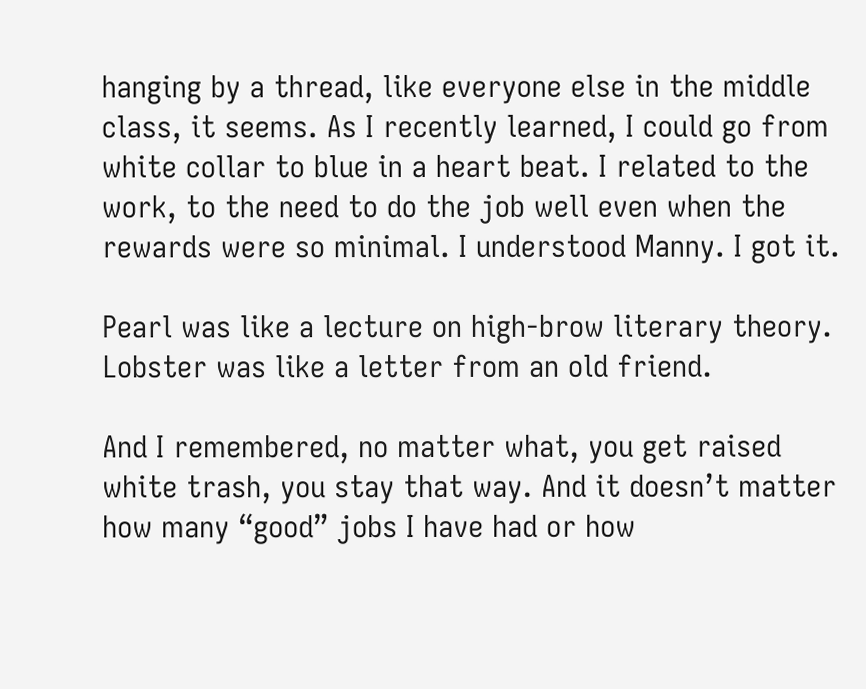hanging by a thread, like everyone else in the middle class, it seems. As I recently learned, I could go from white collar to blue in a heart beat. I related to the work, to the need to do the job well even when the rewards were so minimal. I understood Manny. I got it.

Pearl was like a lecture on high-brow literary theory. Lobster was like a letter from an old friend.

And I remembered, no matter what, you get raised white trash, you stay that way. And it doesn’t matter how many “good” jobs I have had or how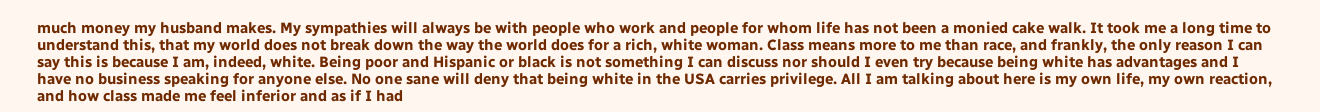much money my husband makes. My sympathies will always be with people who work and people for whom life has not been a monied cake walk. It took me a long time to understand this, that my world does not break down the way the world does for a rich, white woman. Class means more to me than race, and frankly, the only reason I can say this is because I am, indeed, white. Being poor and Hispanic or black is not something I can discuss nor should I even try because being white has advantages and I have no business speaking for anyone else. No one sane will deny that being white in the USA carries privilege. All I am talking about here is my own life, my own reaction, and how class made me feel inferior and as if I had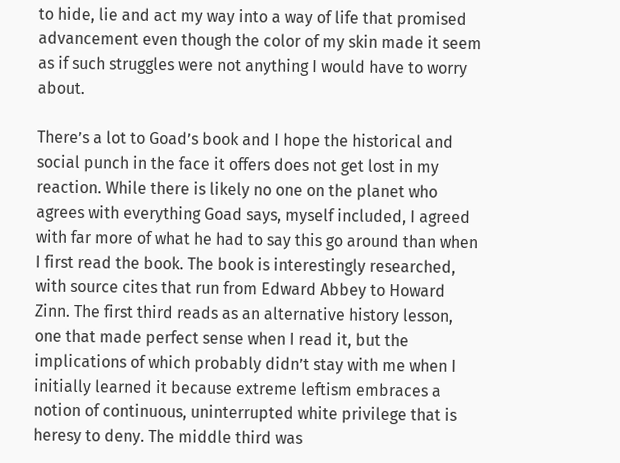to hide, lie and act my way into a way of life that promised advancement even though the color of my skin made it seem as if such struggles were not anything I would have to worry about.

There’s a lot to Goad’s book and I hope the historical and social punch in the face it offers does not get lost in my reaction. While there is likely no one on the planet who agrees with everything Goad says, myself included, I agreed with far more of what he had to say this go around than when I first read the book. The book is interestingly researched, with source cites that run from Edward Abbey to Howard Zinn. The first third reads as an alternative history lesson, one that made perfect sense when I read it, but the implications of which probably didn’t stay with me when I initially learned it because extreme leftism embraces a notion of continuous, uninterrupted white privilege that is heresy to deny. The middle third was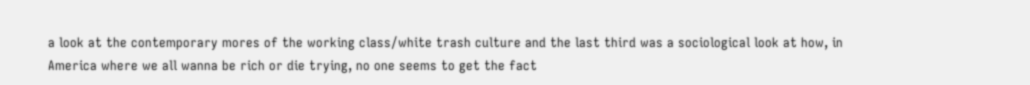a look at the contemporary mores of the working class/white trash culture and the last third was a sociological look at how, in America where we all wanna be rich or die trying, no one seems to get the fact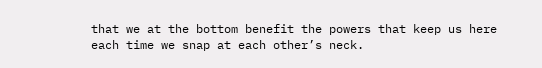that we at the bottom benefit the powers that keep us here each time we snap at each other’s neck.